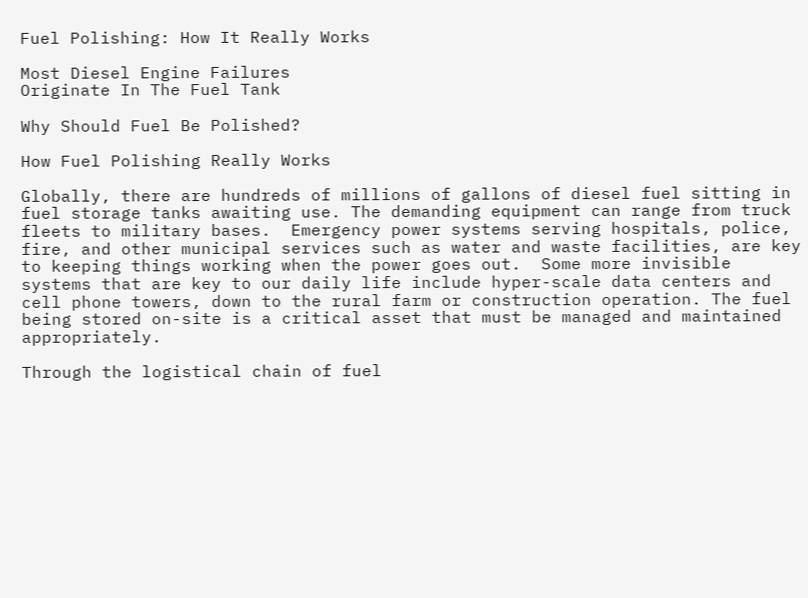Fuel Polishing: How It Really Works

Most Diesel Engine Failures
Originate In The Fuel Tank

Why Should Fuel Be Polished?

How Fuel Polishing Really Works

Globally, there are hundreds of millions of gallons of diesel fuel sitting in fuel storage tanks awaiting use. The demanding equipment can range from truck fleets to military bases.  Emergency power systems serving hospitals, police, fire, and other municipal services such as water and waste facilities, are key to keeping things working when the power goes out.  Some more invisible systems that are key to our daily life include hyper-scale data centers and cell phone towers, down to the rural farm or construction operation. The fuel being stored on-site is a critical asset that must be managed and maintained appropriately.

Through the logistical chain of fuel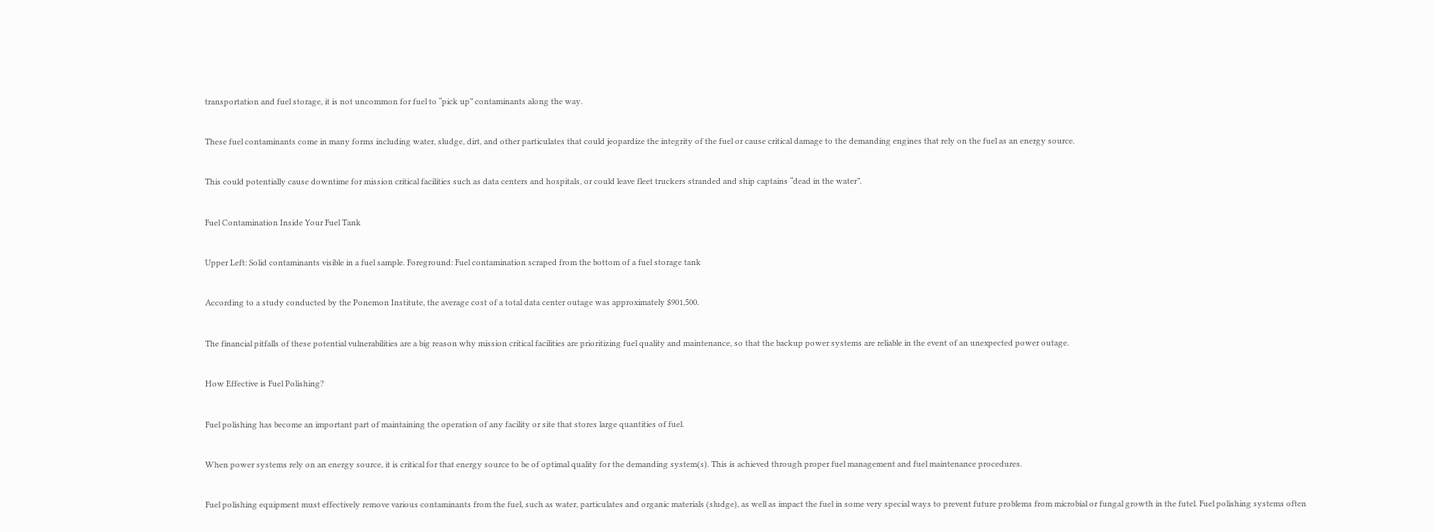transportation and fuel storage, it is not uncommon for fuel to “pick up” contaminants along the way.

These fuel contaminants come in many forms including water, sludge, dirt, and other particulates that could jeopardize the integrity of the fuel or cause critical damage to the demanding engines that rely on the fuel as an energy source.

This could potentially cause downtime for mission critical facilities such as data centers and hospitals, or could leave fleet truckers stranded and ship captains “dead in the water”.

Fuel Contamination Inside Your Fuel Tank

Upper Left: Solid contaminants visible in a fuel sample. Foreground: Fuel contamination scraped from the bottom of a fuel storage tank

According to a study conducted by the Ponemon Institute, the average cost of a total data center outage was approximately $901,500.

The financial pitfalls of these potential vulnerabilities are a big reason why mission critical facilities are prioritizing fuel quality and maintenance, so that the backup power systems are reliable in the event of an unexpected power outage.

How Effective is Fuel Polishing?

Fuel polishing has become an important part of maintaining the operation of any facility or site that stores large quantities of fuel.

When power systems rely on an energy source, it is critical for that energy source to be of optimal quality for the demanding system(s). This is achieved through proper fuel management and fuel maintenance procedures.

Fuel polishing equipment must effectively remove various contaminants from the fuel, such as water, particulates and organic materials (sludge), as well as impact the fuel in some very special ways to prevent future problems from microbial or fungal growth in the futel. Fuel polishing systems often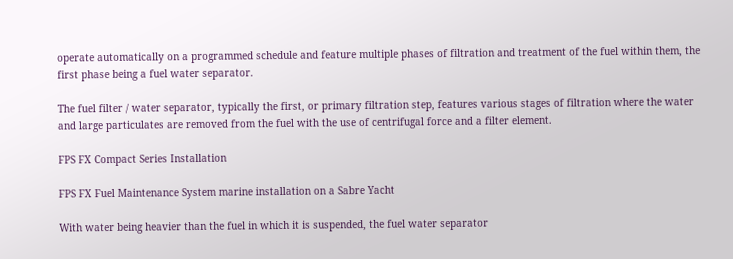operate automatically on a programmed schedule and feature multiple phases of filtration and treatment of the fuel within them, the first phase being a fuel water separator.

The fuel filter / water separator, typically the first, or primary filtration step, features various stages of filtration where the water and large particulates are removed from the fuel with the use of centrifugal force and a filter element.

FPS FX Compact Series Installation

FPS FX Fuel Maintenance System marine installation on a Sabre Yacht

With water being heavier than the fuel in which it is suspended, the fuel water separator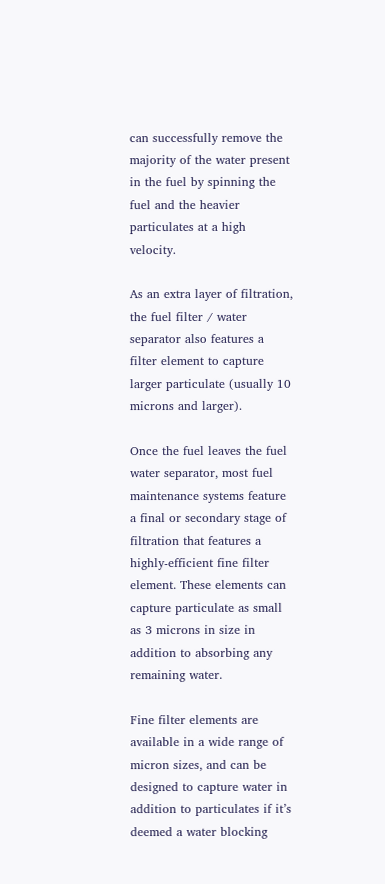can successfully remove the majority of the water present in the fuel by spinning the fuel and the heavier particulates at a high velocity.

As an extra layer of filtration, the fuel filter / water separator also features a filter element to capture larger particulate (usually 10 microns and larger).

Once the fuel leaves the fuel water separator, most fuel maintenance systems feature a final or secondary stage of filtration that features a highly-efficient fine filter element. These elements can capture particulate as small as 3 microns in size in addition to absorbing any remaining water.

Fine filter elements are available in a wide range of micron sizes, and can be designed to capture water in addition to particulates if it’s deemed a water blocking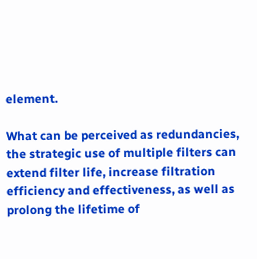element.

What can be perceived as redundancies, the strategic use of multiple filters can extend filter life, increase filtration efficiency and effectiveness, as well as prolong the lifetime of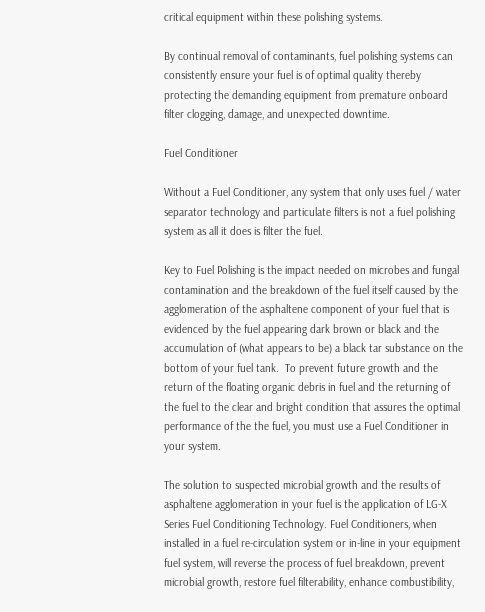critical equipment within these polishing systems.

By continual removal of contaminants, fuel polishing systems can consistently ensure your fuel is of optimal quality thereby protecting the demanding equipment from premature onboard filter clogging, damage, and unexpected downtime.

Fuel Conditioner

Without a Fuel Conditioner, any system that only uses fuel / water separator technology and particulate filters is not a fuel polishing system as all it does is filter the fuel.

Key to Fuel Polishing is the impact needed on microbes and fungal contamination and the breakdown of the fuel itself caused by the agglomeration of the asphaltene component of your fuel that is evidenced by the fuel appearing dark brown or black and the accumulation of (what appears to be) a black tar substance on the bottom of your fuel tank.  To prevent future growth and the return of the floating organic debris in fuel and the returning of the fuel to the clear and bright condition that assures the optimal performance of the the fuel, you must use a Fuel Conditioner in your system.

The solution to suspected microbial growth and the results of asphaltene agglomeration in your fuel is the application of LG-X Series Fuel Conditioning Technology. Fuel Conditioners, when installed in a fuel re-circulation system or in-line in your equipment fuel system, will reverse the process of fuel breakdown, prevent microbial growth, restore fuel filterability, enhance combustibility,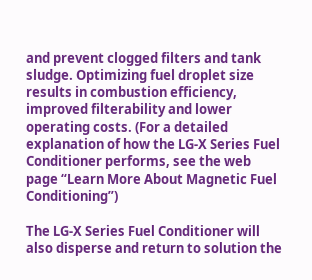and prevent clogged filters and tank sludge. Optimizing fuel droplet size results in combustion efficiency, improved filterability and lower operating costs. (For a detailed explanation of how the LG-X Series Fuel Conditioner performs, see the web page “Learn More About Magnetic Fuel Conditioning”)

The LG-X Series Fuel Conditioner will also disperse and return to solution the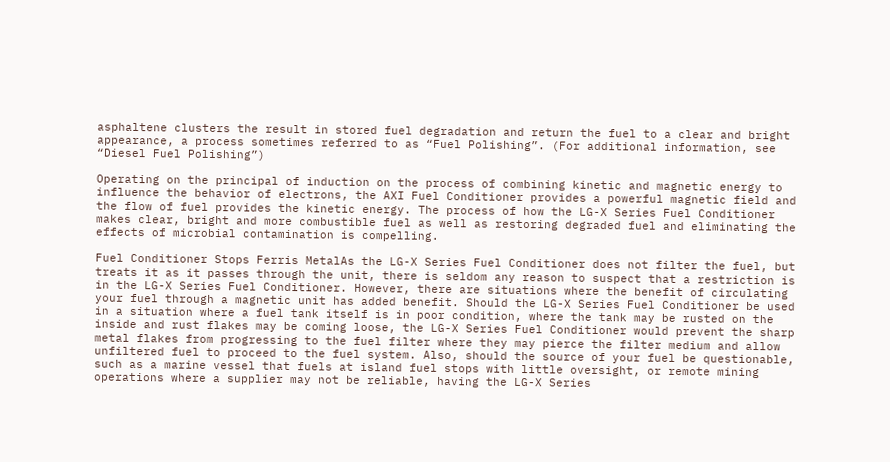asphaltene clusters the result in stored fuel degradation and return the fuel to a clear and bright appearance, a process sometimes referred to as “Fuel Polishing”. (For additional information, see “Diesel Fuel Polishing”)

Operating on the principal of induction on the process of combining kinetic and magnetic energy to influence the behavior of electrons, the AXI Fuel Conditioner provides a powerful magnetic field and the flow of fuel provides the kinetic energy. The process of how the LG-X Series Fuel Conditioner makes clear, bright and more combustible fuel as well as restoring degraded fuel and eliminating the effects of microbial contamination is compelling.

Fuel Conditioner Stops Ferris MetalAs the LG-X Series Fuel Conditioner does not filter the fuel, but treats it as it passes through the unit, there is seldom any reason to suspect that a restriction is in the LG-X Series Fuel Conditioner. However, there are situations where the benefit of circulating your fuel through a magnetic unit has added benefit. Should the LG-X Series Fuel Conditioner be used in a situation where a fuel tank itself is in poor condition, where the tank may be rusted on the inside and rust flakes may be coming loose, the LG-X Series Fuel Conditioner would prevent the sharp metal flakes from progressing to the fuel filter where they may pierce the filter medium and allow unfiltered fuel to proceed to the fuel system. Also, should the source of your fuel be questionable, such as a marine vessel that fuels at island fuel stops with little oversight, or remote mining operations where a supplier may not be reliable, having the LG-X Series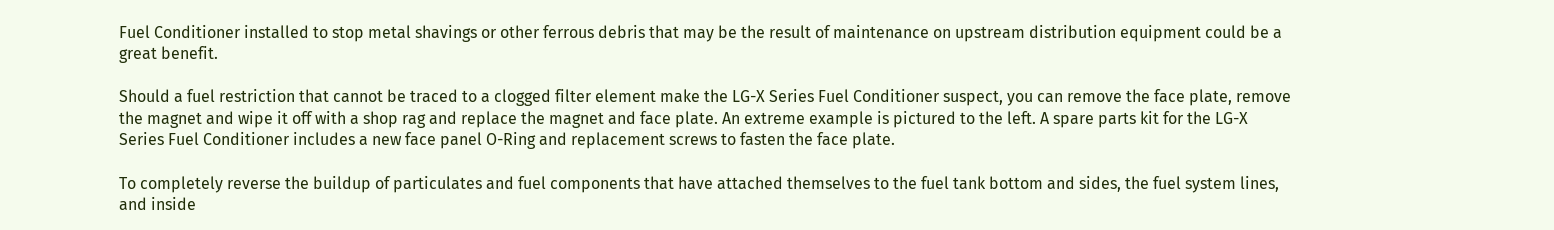Fuel Conditioner installed to stop metal shavings or other ferrous debris that may be the result of maintenance on upstream distribution equipment could be a great benefit.

Should a fuel restriction that cannot be traced to a clogged filter element make the LG-X Series Fuel Conditioner suspect, you can remove the face plate, remove the magnet and wipe it off with a shop rag and replace the magnet and face plate. An extreme example is pictured to the left. A spare parts kit for the LG-X Series Fuel Conditioner includes a new face panel O-Ring and replacement screws to fasten the face plate.

To completely reverse the buildup of particulates and fuel components that have attached themselves to the fuel tank bottom and sides, the fuel system lines, and inside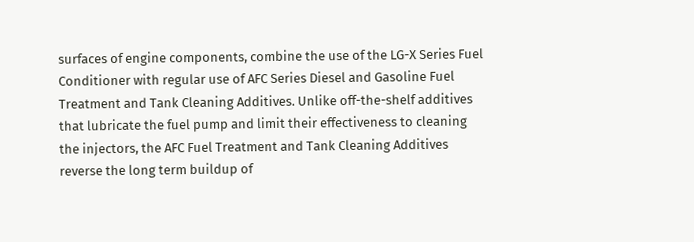surfaces of engine components, combine the use of the LG-X Series Fuel Conditioner with regular use of AFC Series Diesel and Gasoline Fuel Treatment and Tank Cleaning Additives. Unlike off-the-shelf additives that lubricate the fuel pump and limit their effectiveness to cleaning the injectors, the AFC Fuel Treatment and Tank Cleaning Additives reverse the long term buildup of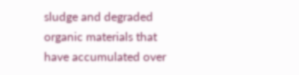sludge and degraded organic materials that have accumulated over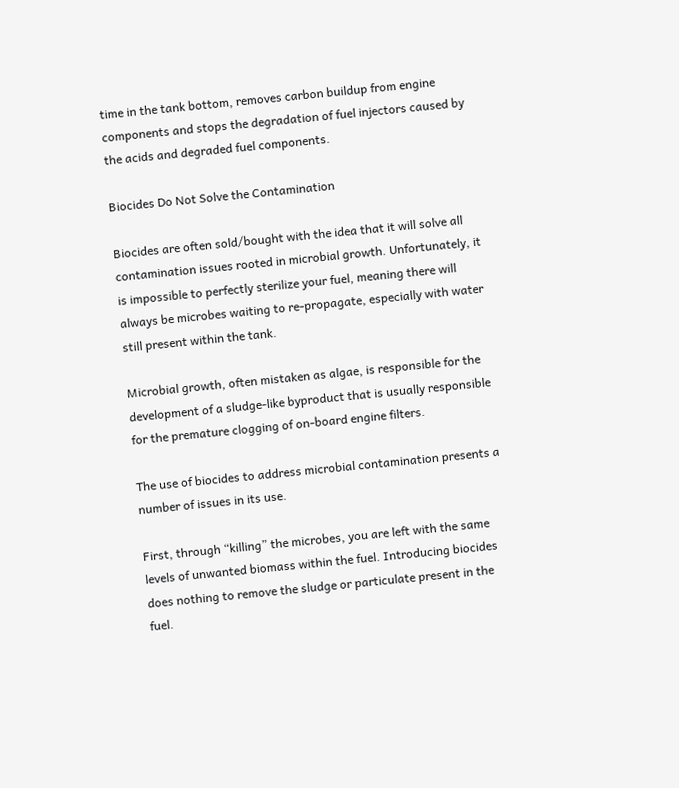time in the tank bottom, removes carbon buildup from engine components and stops the degradation of fuel injectors caused by the acids and degraded fuel components.

Biocides Do Not Solve the Contamination

Biocides are often sold/bought with the idea that it will solve all contamination issues rooted in microbial growth. Unfortunately, it is impossible to perfectly sterilize your fuel, meaning there will always be microbes waiting to re-propagate, especially with water still present within the tank.

Microbial growth, often mistaken as algae, is responsible for the development of a sludge-like byproduct that is usually responsible for the premature clogging of on-board engine filters.

The use of biocides to address microbial contamination presents a number of issues in its use.

First, through “killing” the microbes, you are left with the same levels of unwanted biomass within the fuel. Introducing biocides does nothing to remove the sludge or particulate present in the fuel.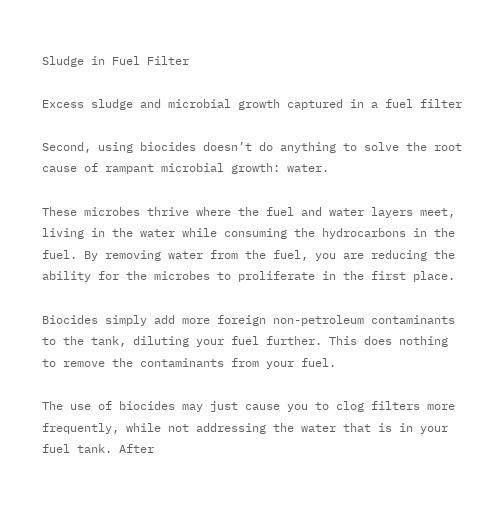Sludge in Fuel Filter

Excess sludge and microbial growth captured in a fuel filter

Second, using biocides doesn’t do anything to solve the root cause of rampant microbial growth: water.

These microbes thrive where the fuel and water layers meet, living in the water while consuming the hydrocarbons in the fuel. By removing water from the fuel, you are reducing the ability for the microbes to proliferate in the first place.

Biocides simply add more foreign non-petroleum contaminants to the tank, diluting your fuel further. This does nothing to remove the contaminants from your fuel.

The use of biocides may just cause you to clog filters more frequently, while not addressing the water that is in your fuel tank. After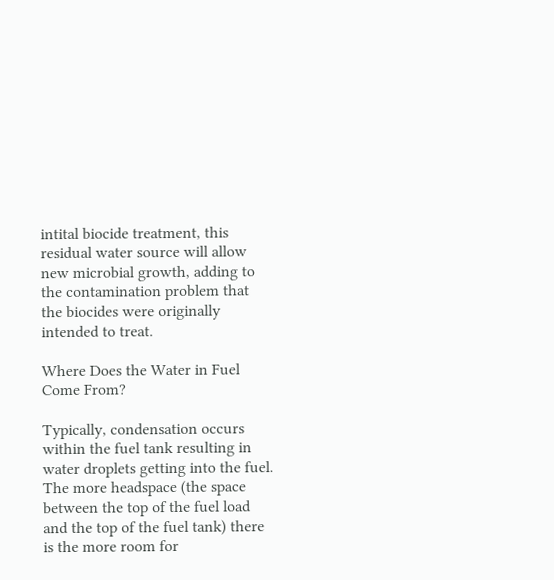intital biocide treatment, this residual water source will allow new microbial growth, adding to the contamination problem that the biocides were originally intended to treat.

Where Does the Water in Fuel Come From?

Typically, condensation occurs within the fuel tank resulting in water droplets getting into the fuel. The more headspace (the space between the top of the fuel load and the top of the fuel tank) there is the more room for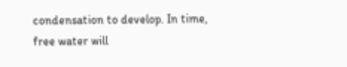condensation to develop. In time, free water will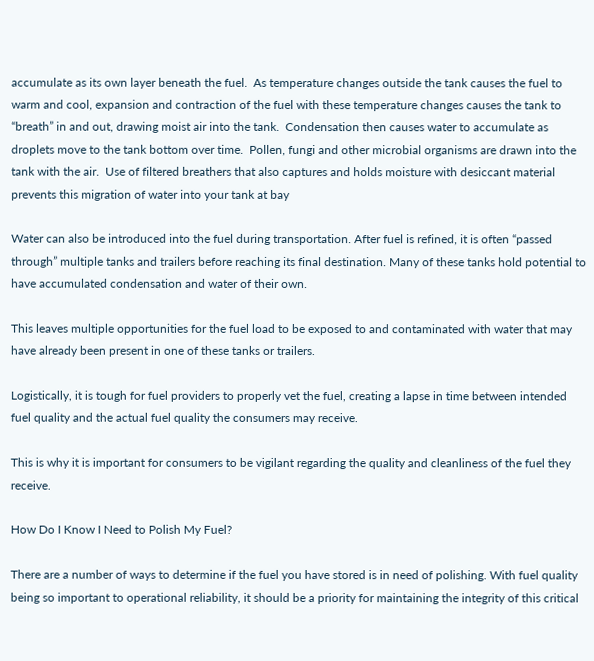accumulate as its own layer beneath the fuel.  As temperature changes outside the tank causes the fuel to warm and cool, expansion and contraction of the fuel with these temperature changes causes the tank to “breath” in and out, drawing moist air into the tank.  Condensation then causes water to accumulate as droplets move to the tank bottom over time.  Pollen, fungi and other microbial organisms are drawn into the tank with the air.  Use of filtered breathers that also captures and holds moisture with desiccant material prevents this migration of water into your tank at bay

Water can also be introduced into the fuel during transportation. After fuel is refined, it is often “passed through” multiple tanks and trailers before reaching its final destination. Many of these tanks hold potential to have accumulated condensation and water of their own.

This leaves multiple opportunities for the fuel load to be exposed to and contaminated with water that may have already been present in one of these tanks or trailers.

Logistically, it is tough for fuel providers to properly vet the fuel, creating a lapse in time between intended fuel quality and the actual fuel quality the consumers may receive.

This is why it is important for consumers to be vigilant regarding the quality and cleanliness of the fuel they receive.

How Do I Know I Need to Polish My Fuel?

There are a number of ways to determine if the fuel you have stored is in need of polishing. With fuel quality being so important to operational reliability, it should be a priority for maintaining the integrity of this critical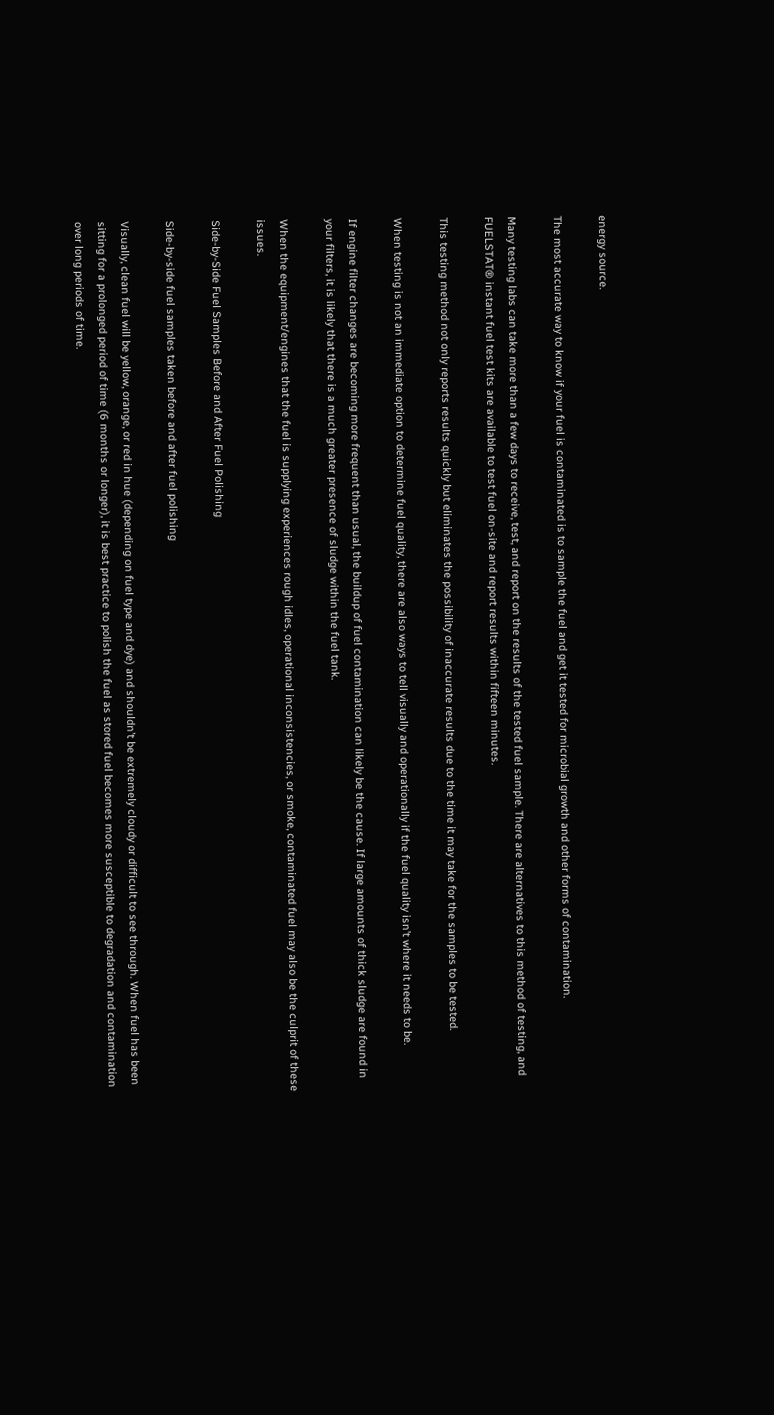energy source.

The most accurate way to know if your fuel is contaminated is to sample the fuel and get it tested for microbial growth and other forms of contamination.

Many testing labs can take more than a few days to receive, test, and report on the results of the tested fuel sample. There are alternatives to this method of testing, and FUELSTAT® instant fuel test kits are available to test fuel on-site and report results within fifteen minutes.

This testing method not only reports results quickly but eliminates the possibility of inaccurate results due to the time it may take for the samples to be tested.

When testing is not an immediate option to determine fuel quality, there are also ways to tell visually and operationally if the fuel quality isn’t where it needs to be.

If engine filter changes are becoming more frequent than usual, the buildup of fuel contamination can likely be the cause. If large amounts of thick sludge are found in your filters, it is likely that there is a much greater presence of sludge within the fuel tank.

When the equipment/engines that the fuel is supplying experiences rough idles, operational inconsistencies, or smoke, contaminated fuel may also be the culprit of these issues.

Side-by-Side Fuel Samples Before and After Fuel Polishing

Side-by-side fuel samples taken before and after fuel polishing

Visually, clean fuel will be yellow, orange, or red in hue (depending on fuel type and dye) and shouldn’t be extremely cloudy or difficult to see through. When fuel has been sitting for a prolonged period of time (6 months or longer), it is best practice to polish the fuel as stored fuel becomes more susceptible to degradation and contamination over long periods of time.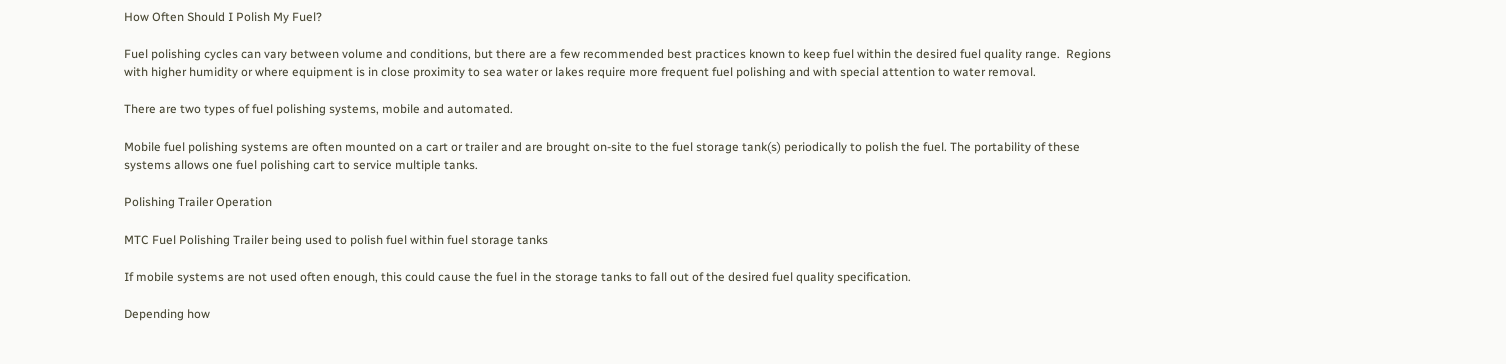How Often Should I Polish My Fuel?

Fuel polishing cycles can vary between volume and conditions, but there are a few recommended best practices known to keep fuel within the desired fuel quality range.  Regions with higher humidity or where equipment is in close proximity to sea water or lakes require more frequent fuel polishing and with special attention to water removal.

There are two types of fuel polishing systems, mobile and automated.

Mobile fuel polishing systems are often mounted on a cart or trailer and are brought on-site to the fuel storage tank(s) periodically to polish the fuel. The portability of these systems allows one fuel polishing cart to service multiple tanks.

Polishing Trailer Operation

MTC Fuel Polishing Trailer being used to polish fuel within fuel storage tanks

If mobile systems are not used often enough, this could cause the fuel in the storage tanks to fall out of the desired fuel quality specification.

Depending how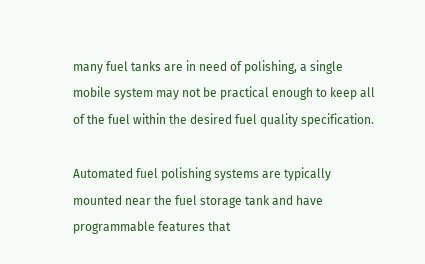many fuel tanks are in need of polishing, a single mobile system may not be practical enough to keep all of the fuel within the desired fuel quality specification.

Automated fuel polishing systems are typically mounted near the fuel storage tank and have programmable features that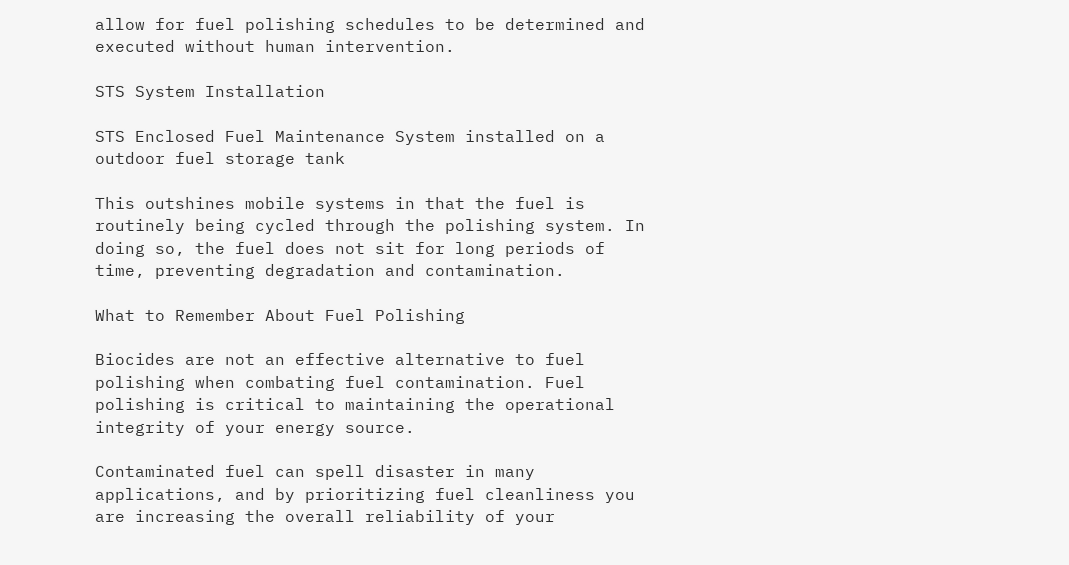allow for fuel polishing schedules to be determined and executed without human intervention.

STS System Installation

STS Enclosed Fuel Maintenance System installed on a outdoor fuel storage tank

This outshines mobile systems in that the fuel is routinely being cycled through the polishing system. In doing so, the fuel does not sit for long periods of time, preventing degradation and contamination.

What to Remember About Fuel Polishing

Biocides are not an effective alternative to fuel polishing when combating fuel contamination. Fuel polishing is critical to maintaining the operational integrity of your energy source.

Contaminated fuel can spell disaster in many applications, and by prioritizing fuel cleanliness you are increasing the overall reliability of your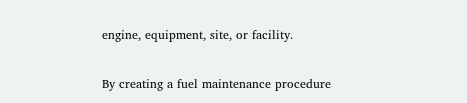engine, equipment, site, or facility.

By creating a fuel maintenance procedure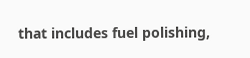that includes fuel polishing,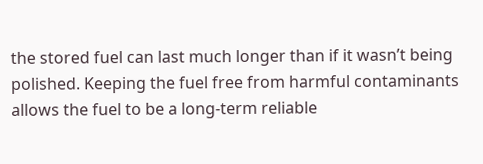the stored fuel can last much longer than if it wasn’t being polished. Keeping the fuel free from harmful contaminants allows the fuel to be a long-term reliable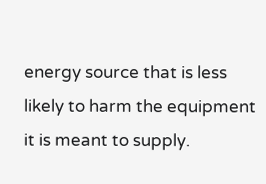energy source that is less likely to harm the equipment it is meant to supply.